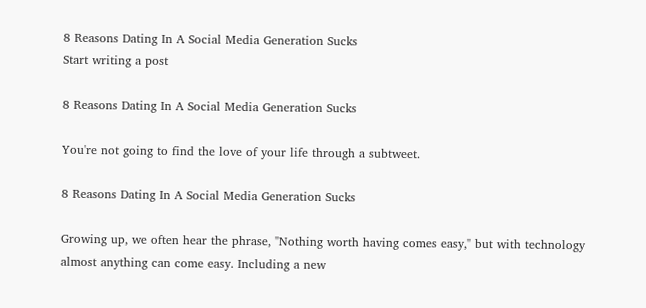8 Reasons Dating In A Social Media Generation Sucks
Start writing a post

8 Reasons Dating In A Social Media Generation Sucks

You're not going to find the love of your life through a subtweet.

8 Reasons Dating In A Social Media Generation Sucks

Growing up, we often hear the phrase, "Nothing worth having comes easy," but with technology almost anything can come easy. Including a new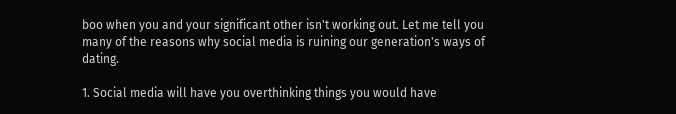boo when you and your significant other isn't working out. Let me tell you many of the reasons why social media is ruining our generation's ways of dating.

1. Social media will have you overthinking things you would have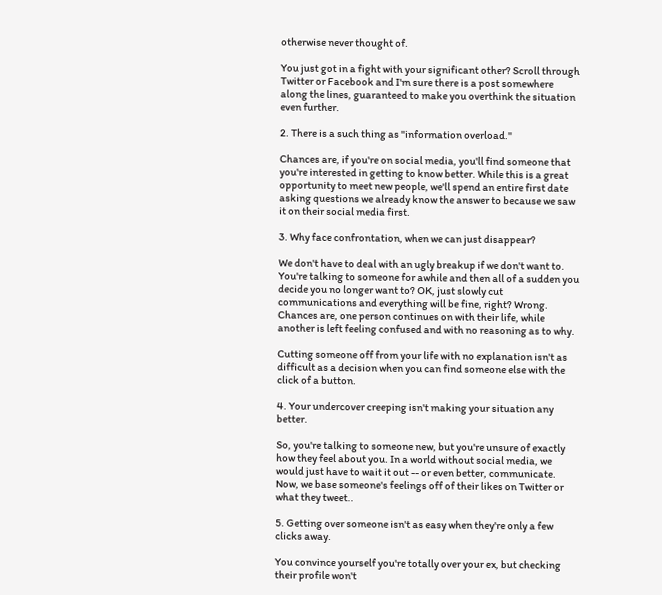otherwise never thought of.

You just got in a fight with your significant other? Scroll through Twitter or Facebook and I'm sure there is a post somewhere along the lines, guaranteed to make you overthink the situation even further.

2. There is a such thing as "information overload."

Chances are, if you're on social media, you'll find someone that you're interested in getting to know better. While this is a great opportunity to meet new people, we'll spend an entire first date asking questions we already know the answer to because we saw it on their social media first.

3. Why face confrontation, when we can just disappear?

We don't have to deal with an ugly breakup if we don't want to. You're talking to someone for awhile and then all of a sudden you decide you no longer want to? OK, just slowly cut communications and everything will be fine, right? Wrong. Chances are, one person continues on with their life, while another is left feeling confused and with no reasoning as to why.

Cutting someone off from your life with no explanation isn't as difficult as a decision when you can find someone else with the click of a button.

4. Your undercover creeping isn't making your situation any better.

So, you're talking to someone new, but you're unsure of exactly how they feel about you. In a world without social media, we would just have to wait it out -- or even better, communicate. Now, we base someone's feelings off of their likes on Twitter or what they tweet..

5. Getting over someone isn't as easy when they're only a few clicks away.

You convince yourself you're totally over your ex, but checking their profile won't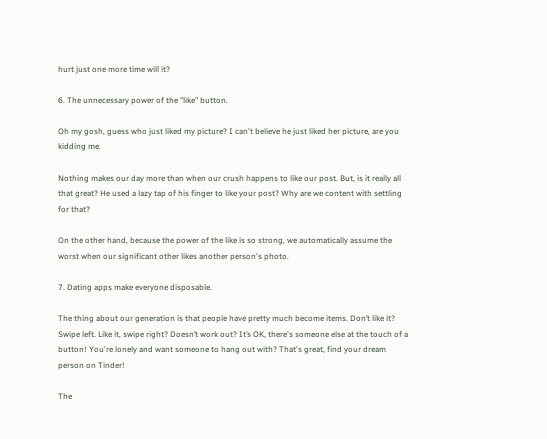hurt just one more time will it?

6. The unnecessary power of the "like" button.

Oh my gosh, guess who just liked my picture? I can't believe he just liked her picture, are you kidding me.

Nothing makes our day more than when our crush happens to like our post. But, is it really all that great? He used a lazy tap of his finger to like your post? Why are we content with settling for that?

On the other hand, because the power of the like is so strong, we automatically assume the worst when our significant other likes another person's photo.

7. Dating apps make everyone disposable.

The thing about our generation is that people have pretty much become items. Don’t like it? Swipe left. Like it, swipe right? Doesn’t work out? It’s OK, there's someone else at the touch of a button! You're lonely and want someone to hang out with? That's great, find your dream person on Tinder!

The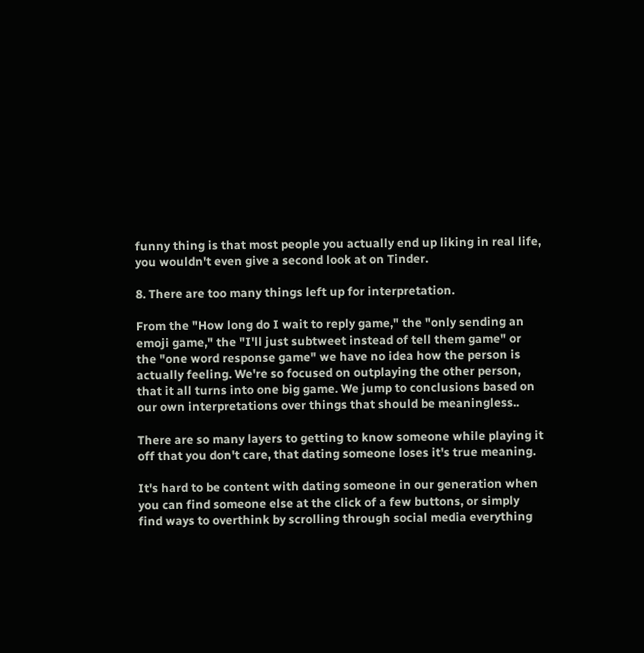funny thing is that most people you actually end up liking in real life, you wouldn't even give a second look at on Tinder.

8. There are too many things left up for interpretation.

From the "How long do I wait to reply game," the "only sending an emoji game," the "I'll just subtweet instead of tell them game" or the "one word response game" we have no idea how the person is actually feeling. We're so focused on outplaying the other person, that it all turns into one big game. We jump to conclusions based on our own interpretations over things that should be meaningless..

There are so many layers to getting to know someone while playing it off that you don't care, that dating someone loses it's true meaning.

It's hard to be content with dating someone in our generation when you can find someone else at the click of a few buttons, or simply find ways to overthink by scrolling through social media everything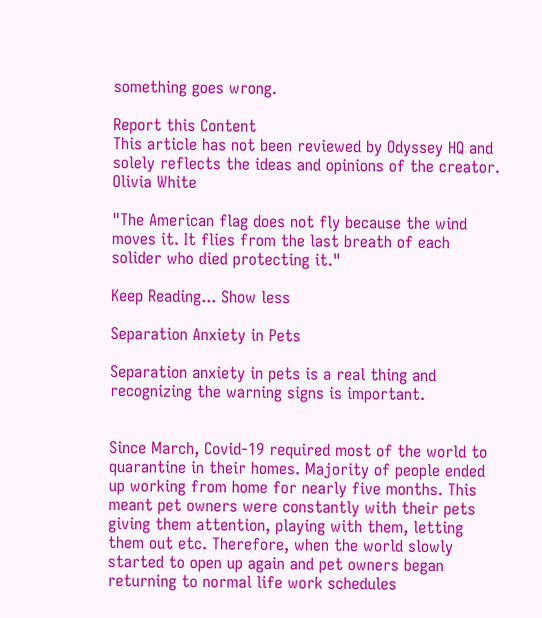something goes wrong.

Report this Content
This article has not been reviewed by Odyssey HQ and solely reflects the ideas and opinions of the creator.
Olivia White

"The American flag does not fly because the wind moves it. It flies from the last breath of each solider who died protecting it."

Keep Reading... Show less

Separation Anxiety in Pets

Separation anxiety in pets is a real thing and recognizing the warning signs is important.


Since March, Covid-19 required most of the world to quarantine in their homes. Majority of people ended up working from home for nearly five months. This meant pet owners were constantly with their pets giving them attention, playing with them, letting them out etc. Therefore, when the world slowly started to open up again and pet owners began returning to normal life work schedules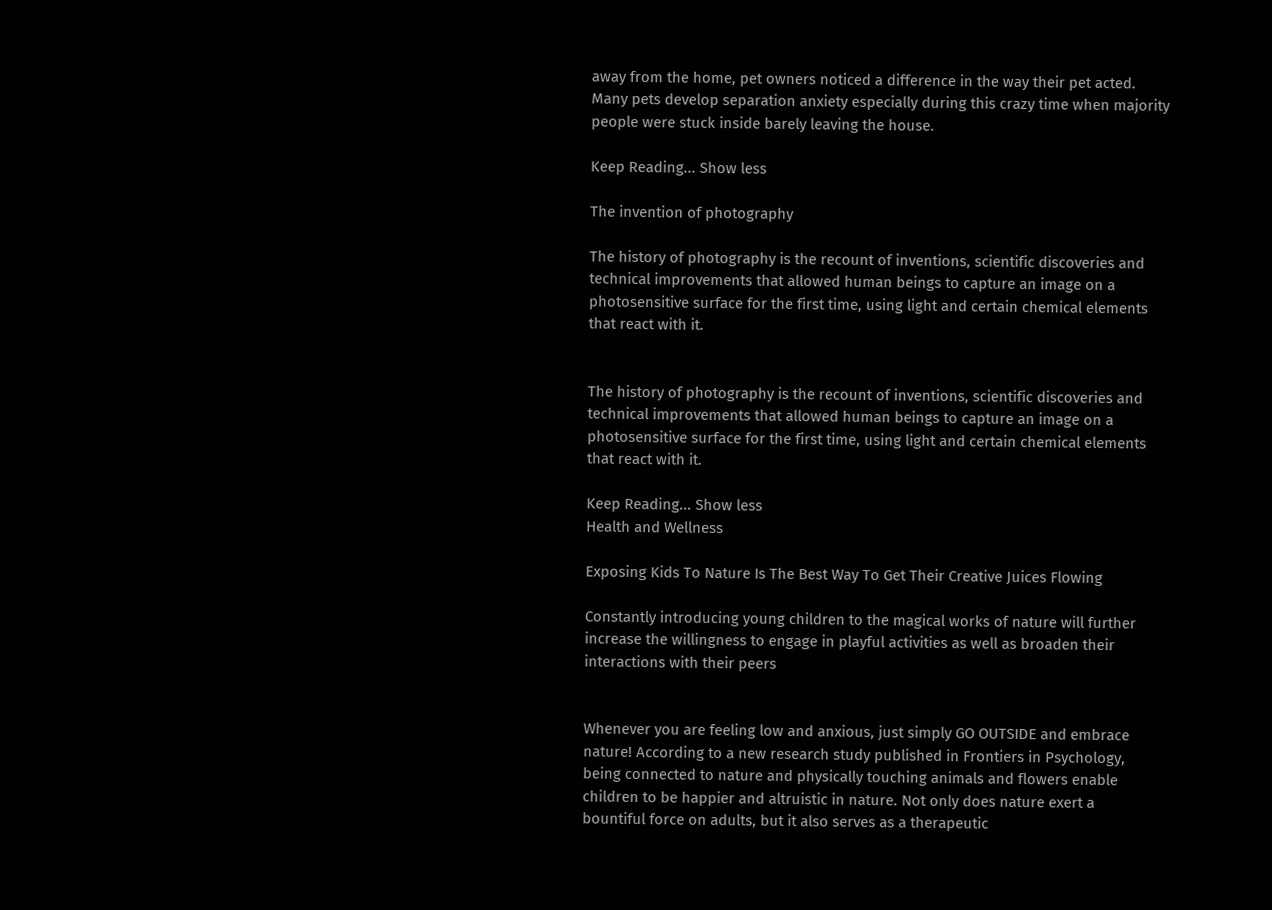away from the home, pet owners noticed a difference in the way their pet acted. Many pets develop separation anxiety especially during this crazy time when majority people were stuck inside barely leaving the house.

Keep Reading... Show less

The invention of photography

The history of photography is the recount of inventions, scientific discoveries and technical improvements that allowed human beings to capture an image on a photosensitive surface for the first time, using light and certain chemical elements that react with it.


The history of photography is the recount of inventions, scientific discoveries and technical improvements that allowed human beings to capture an image on a photosensitive surface for the first time, using light and certain chemical elements that react with it.

Keep Reading... Show less
Health and Wellness

Exposing Kids To Nature Is The Best Way To Get Their Creative Juices Flowing

Constantly introducing young children to the magical works of nature will further increase the willingness to engage in playful activities as well as broaden their interactions with their peers


Whenever you are feeling low and anxious, just simply GO OUTSIDE and embrace nature! According to a new research study published in Frontiers in Psychology, being connected to nature and physically touching animals and flowers enable children to be happier and altruistic in nature. Not only does nature exert a bountiful force on adults, but it also serves as a therapeutic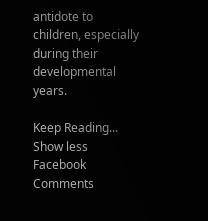antidote to children, especially during their developmental years.

Keep Reading... Show less
Facebook Comments